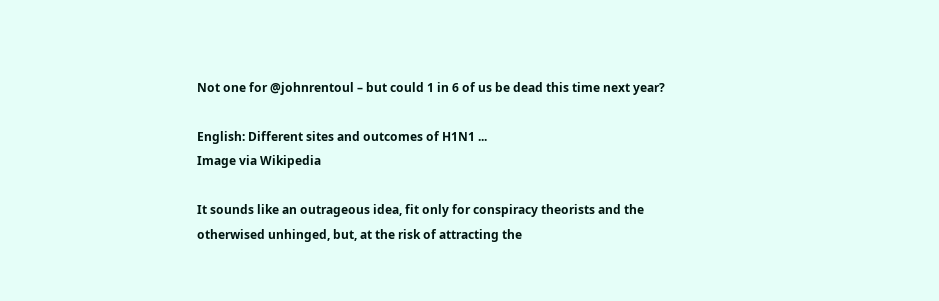Not one for @johnrentoul – but could 1 in 6 of us be dead this time next year?

English: Different sites and outcomes of H1N1 ...
Image via Wikipedia

It sounds like an outrageous idea, fit only for conspiracy theorists and the otherwised unhinged, but, at the risk of attracting the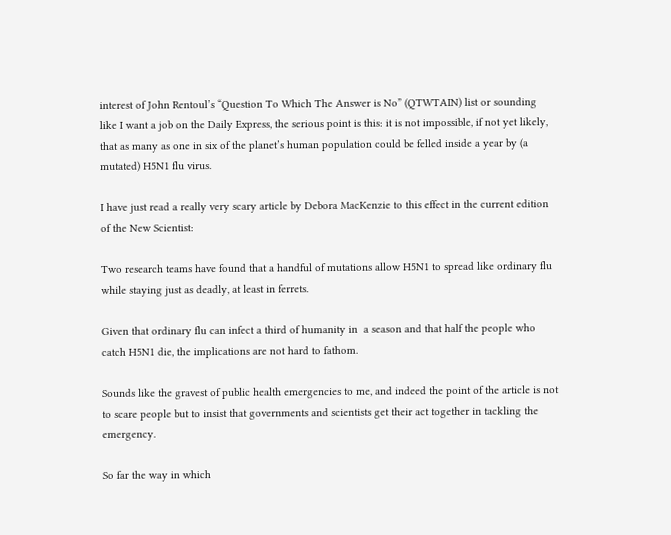interest of John Rentoul’s “Question To Which The Answer is No” (QTWTAIN) list or sounding like I want a job on the Daily Express, the serious point is this: it is not impossible, if not yet likely, that as many as one in six of the planet’s human population could be felled inside a year by (a mutated) H5N1 flu virus.

I have just read a really very scary article by Debora MacKenzie to this effect in the current edition of the New Scientist:

Two research teams have found that a handful of mutations allow H5N1 to spread like ordinary flu while staying just as deadly, at least in ferrets.

Given that ordinary flu can infect a third of humanity in  a season and that half the people who catch H5N1 die, the implications are not hard to fathom.

Sounds like the gravest of public health emergencies to me, and indeed the point of the article is not to scare people but to insist that governments and scientists get their act together in tackling the emergency.

So far the way in which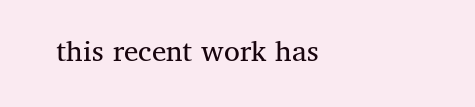this recent work has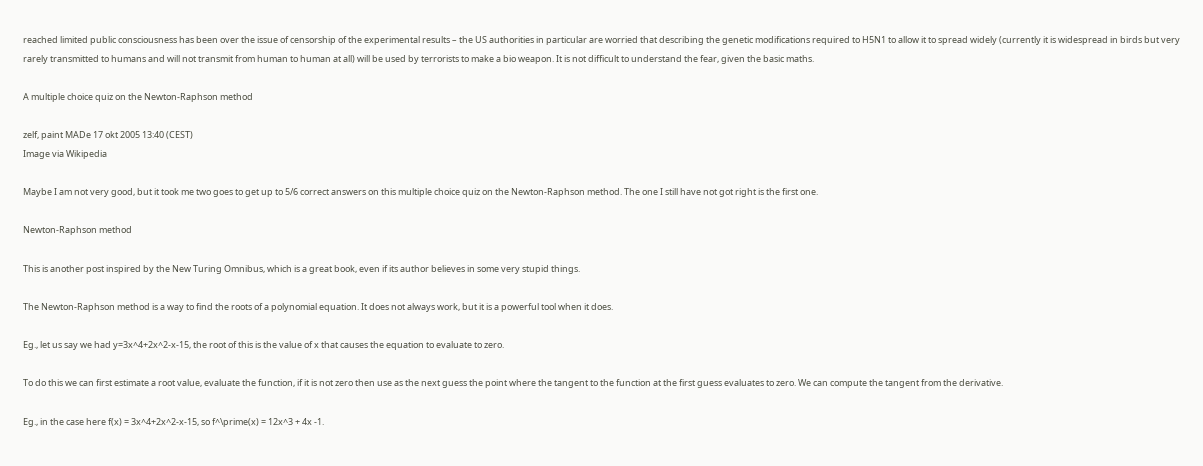reached limited public consciousness has been over the issue of censorship of the experimental results – the US authorities in particular are worried that describing the genetic modifications required to H5N1 to allow it to spread widely (currently it is widespread in birds but very rarely transmitted to humans and will not transmit from human to human at all) will be used by terrorists to make a bio weapon. It is not difficult to understand the fear, given the basic maths.

A multiple choice quiz on the Newton-Raphson method

zelf, paint MADe 17 okt 2005 13:40 (CEST)
Image via Wikipedia

Maybe I am not very good, but it took me two goes to get up to 5/6 correct answers on this multiple choice quiz on the Newton-Raphson method. The one I still have not got right is the first one.

Newton-Raphson method

This is another post inspired by the New Turing Omnibus, which is a great book, even if its author believes in some very stupid things.

The Newton-Raphson method is a way to find the roots of a polynomial equation. It does not always work, but it is a powerful tool when it does.

Eg., let us say we had y=3x^4+2x^2-x-15, the root of this is the value of x that causes the equation to evaluate to zero.

To do this we can first estimate a root value, evaluate the function, if it is not zero then use as the next guess the point where the tangent to the function at the first guess evaluates to zero. We can compute the tangent from the derivative.

Eg., in the case here f(x) = 3x^4+2x^2-x-15, so f^\prime(x) = 12x^3 + 4x -1.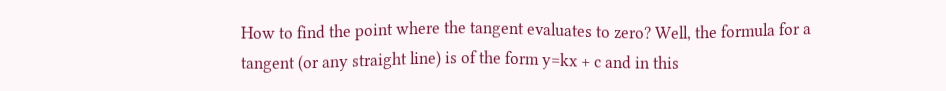How to find the point where the tangent evaluates to zero? Well, the formula for a tangent (or any straight line) is of the form y=kx + c and in this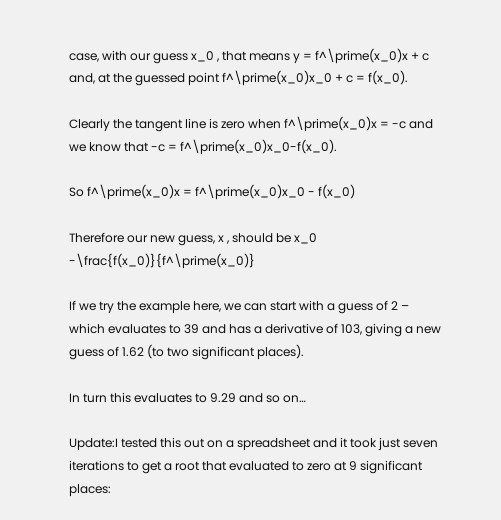case, with our guess x_0 , that means y = f^\prime(x_0)x + c and, at the guessed point f^\prime(x_0)x_0 + c = f(x_0).

Clearly the tangent line is zero when f^\prime(x_0)x = -c and we know that -c = f^\prime(x_0)x_0-f(x_0).

So f^\prime(x_0)x = f^\prime(x_0)x_0 - f(x_0)

Therefore our new guess, x , should be x_0 -\frac{f(x_0)}{f^\prime(x_0)}

If we try the example here, we can start with a guess of 2 – which evaluates to 39 and has a derivative of 103, giving a new guess of 1.62 (to two significant places).

In turn this evaluates to 9.29 and so on…

Update:I tested this out on a spreadsheet and it took just seven iterations to get a root that evaluated to zero at 9 significant places: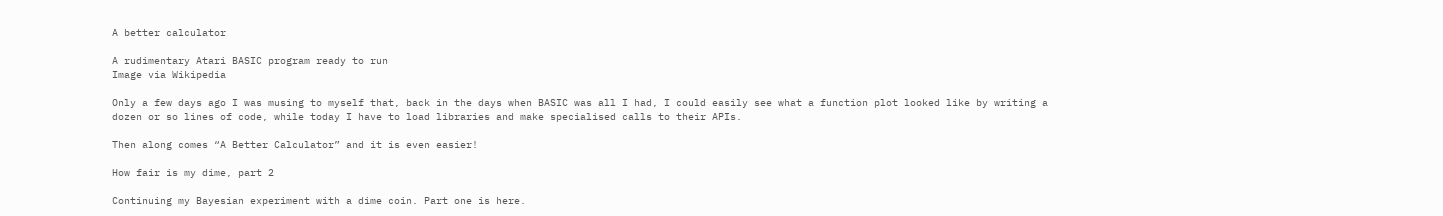A better calculator

A rudimentary Atari BASIC program ready to run
Image via Wikipedia

Only a few days ago I was musing to myself that, back in the days when BASIC was all I had, I could easily see what a function plot looked like by writing a dozen or so lines of code, while today I have to load libraries and make specialised calls to their APIs.

Then along comes “A Better Calculator” and it is even easier!

How fair is my dime, part 2

Continuing my Bayesian experiment with a dime coin. Part one is here.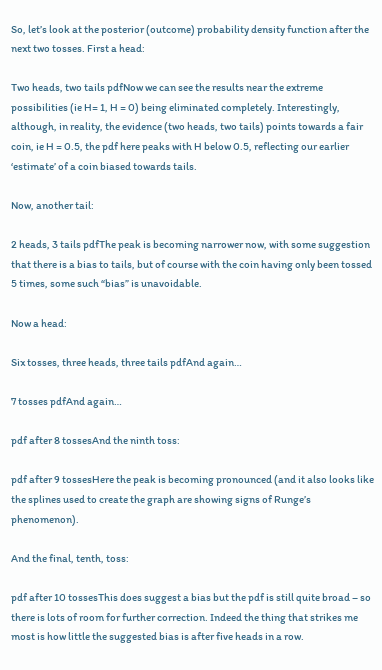So, let’s look at the posterior (outcome) probability density function after the next two tosses. First a head:

Two heads, two tails pdfNow we can see the results near the extreme possibilities (ie H= 1, H = 0) being eliminated completely. Interestingly, although, in reality, the evidence (two heads, two tails) points towards a fair coin, ie H = 0.5, the pdf here peaks with H below 0.5, reflecting our earlier ‘estimate’ of a coin biased towards tails.

Now, another tail:

2 heads, 3 tails pdfThe peak is becoming narrower now, with some suggestion that there is a bias to tails, but of course with the coin having only been tossed 5 times, some such “bias” is unavoidable.

Now a head:

Six tosses, three heads, three tails pdfAnd again…

7 tosses pdfAnd again…

pdf after 8 tossesAnd the ninth toss:

pdf after 9 tossesHere the peak is becoming pronounced (and it also looks like the splines used to create the graph are showing signs of Runge’s phenomenon).

And the final, tenth, toss:

pdf after 10 tossesThis does suggest a bias but the pdf is still quite broad – so there is lots of room for further correction. Indeed the thing that strikes me most is how little the suggested bias is after five heads in a row.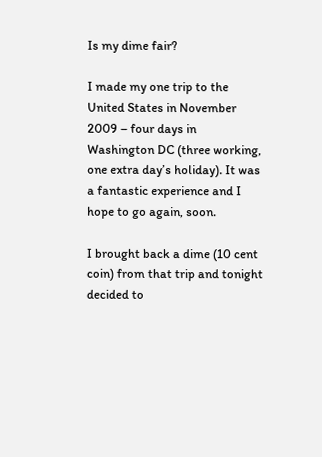Is my dime fair?

I made my one trip to the United States in November 2009 – four days in Washington DC (three working, one extra day’s holiday). It was a fantastic experience and I hope to go again, soon.

I brought back a dime (10 cent coin) from that trip and tonight decided to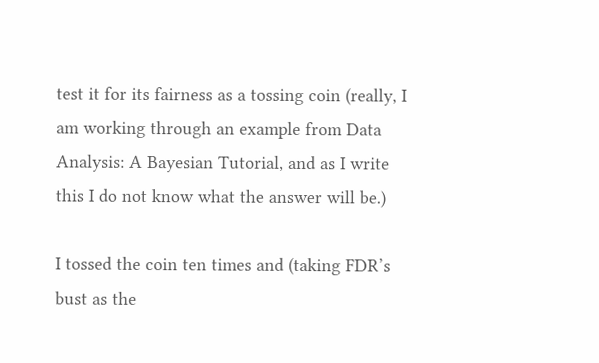test it for its fairness as a tossing coin (really, I am working through an example from Data Analysis: A Bayesian Tutorial, and as I write this I do not know what the answer will be.)

I tossed the coin ten times and (taking FDR’s bust as the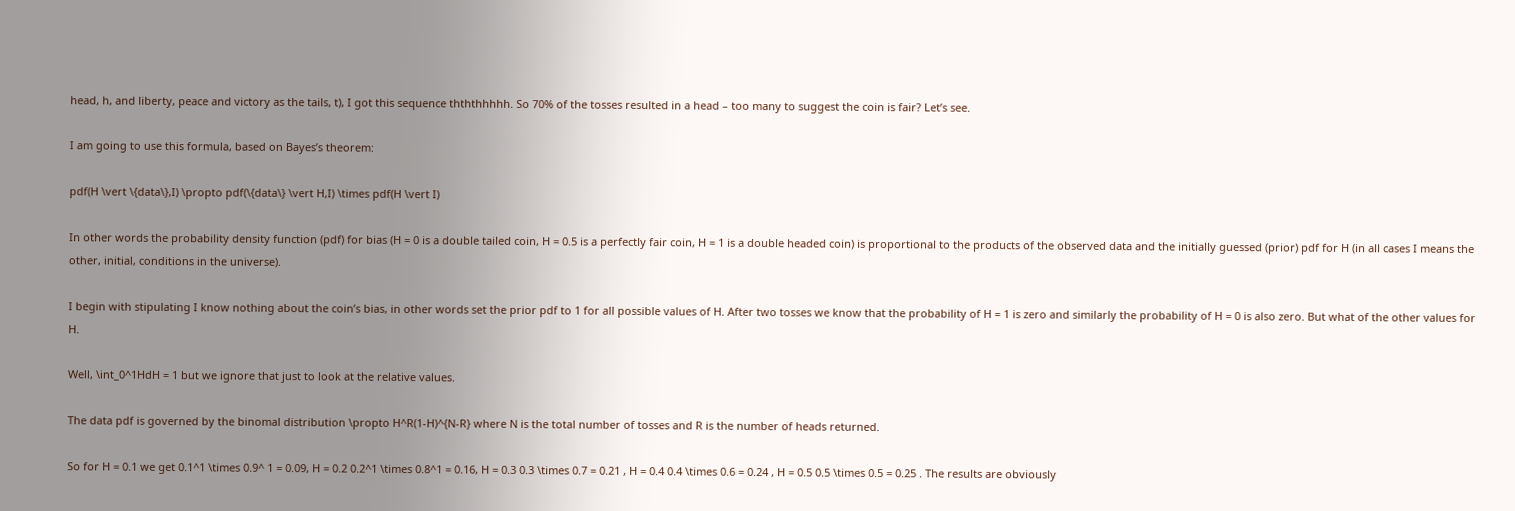head, h, and liberty, peace and victory as the tails, t), I got this sequence thththhhhh. So 70% of the tosses resulted in a head – too many to suggest the coin is fair? Let’s see.

I am going to use this formula, based on Bayes’s theorem:

pdf(H \vert \{data\},I) \propto pdf(\{data\} \vert H,I) \times pdf(H \vert I)

In other words the probability density function (pdf) for bias (H = 0 is a double tailed coin, H = 0.5 is a perfectly fair coin, H = 1 is a double headed coin) is proportional to the products of the observed data and the initially guessed (prior) pdf for H (in all cases I means the other, initial, conditions in the universe).

I begin with stipulating I know nothing about the coin’s bias, in other words set the prior pdf to 1 for all possible values of H. After two tosses we know that the probability of H = 1 is zero and similarly the probability of H = 0 is also zero. But what of the other values for H.

Well, \int_0^1HdH = 1 but we ignore that just to look at the relative values.

The data pdf is governed by the binomal distribution \propto H^R(1-H)^{N-R} where N is the total number of tosses and R is the number of heads returned.

So for H = 0.1 we get 0.1^1 \times 0.9^ 1 = 0.09, H = 0.2 0.2^1 \times 0.8^1 = 0.16, H = 0.3 0.3 \times 0.7 = 0.21 , H = 0.4 0.4 \times 0.6 = 0.24 , H = 0.5 0.5 \times 0.5 = 0.25 . The results are obviously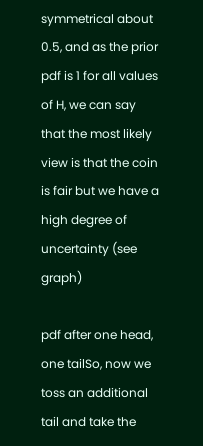symmetrical about 0.5, and as the prior pdf is 1 for all values of H, we can say that the most likely view is that the coin is fair but we have a high degree of uncertainty (see graph)

pdf after one head, one tailSo, now we toss an additional tail and take the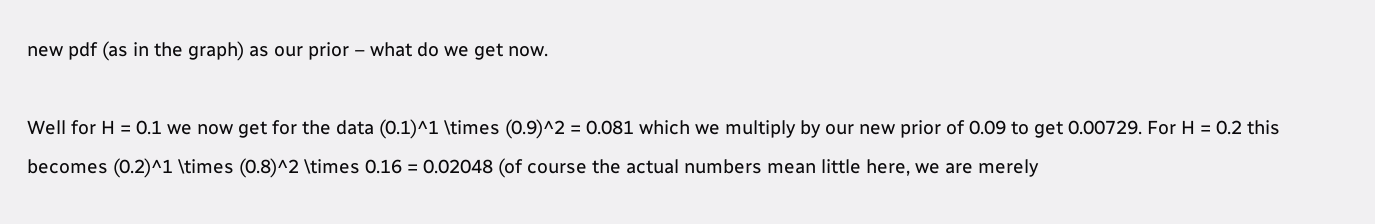new pdf (as in the graph) as our prior – what do we get now.

Well for H = 0.1 we now get for the data (0.1)^1 \times (0.9)^2 = 0.081 which we multiply by our new prior of 0.09 to get 0.00729. For H = 0.2 this becomes (0.2)^1 \times (0.8)^2 \times 0.16 = 0.02048 (of course the actual numbers mean little here, we are merely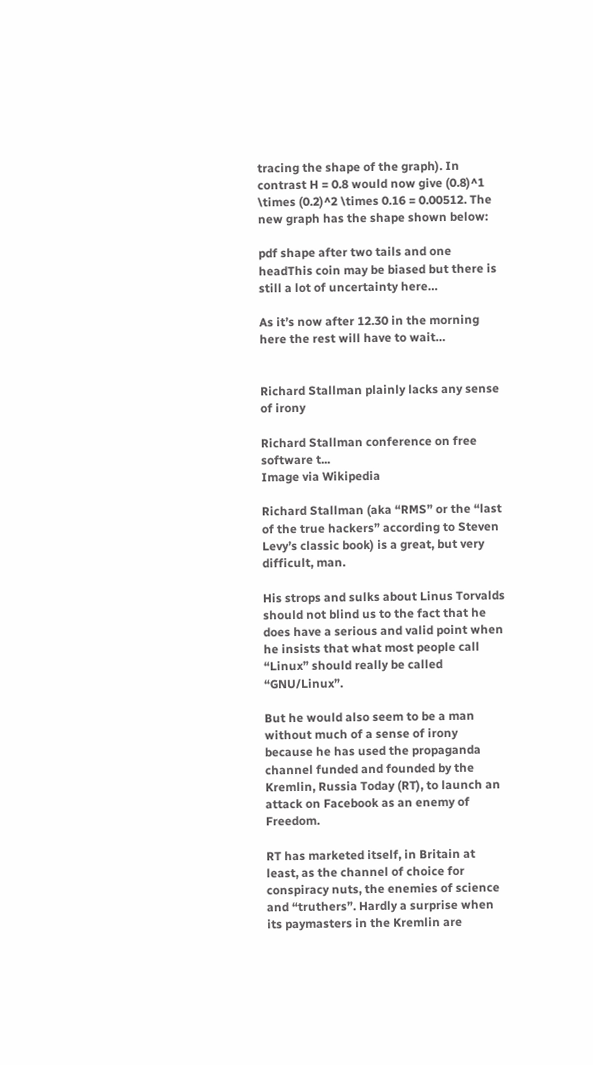tracing the shape of the graph). In contrast H = 0.8 would now give (0.8)^1 \times (0.2)^2 \times 0.16 = 0.00512. The new graph has the shape shown below:

pdf shape after two tails and one headThis coin may be biased but there is still a lot of uncertainty here…

As it’s now after 12.30 in the morning here the rest will have to wait…


Richard Stallman plainly lacks any sense of irony

Richard Stallman conference on free software t...
Image via Wikipedia

Richard Stallman (aka “RMS” or the “last of the true hackers” according to Steven Levy’s classic book) is a great, but very difficult, man.

His strops and sulks about Linus Torvalds should not blind us to the fact that he does have a serious and valid point when he insists that what most people call “Linux” should really be called “GNU/Linux”.

But he would also seem to be a man without much of a sense of irony because he has used the propaganda channel funded and founded by the Kremlin, Russia Today (RT), to launch an attack on Facebook as an enemy of Freedom.

RT has marketed itself, in Britain at least, as the channel of choice for conspiracy nuts, the enemies of science and “truthers”. Hardly a surprise when its paymasters in the Kremlin are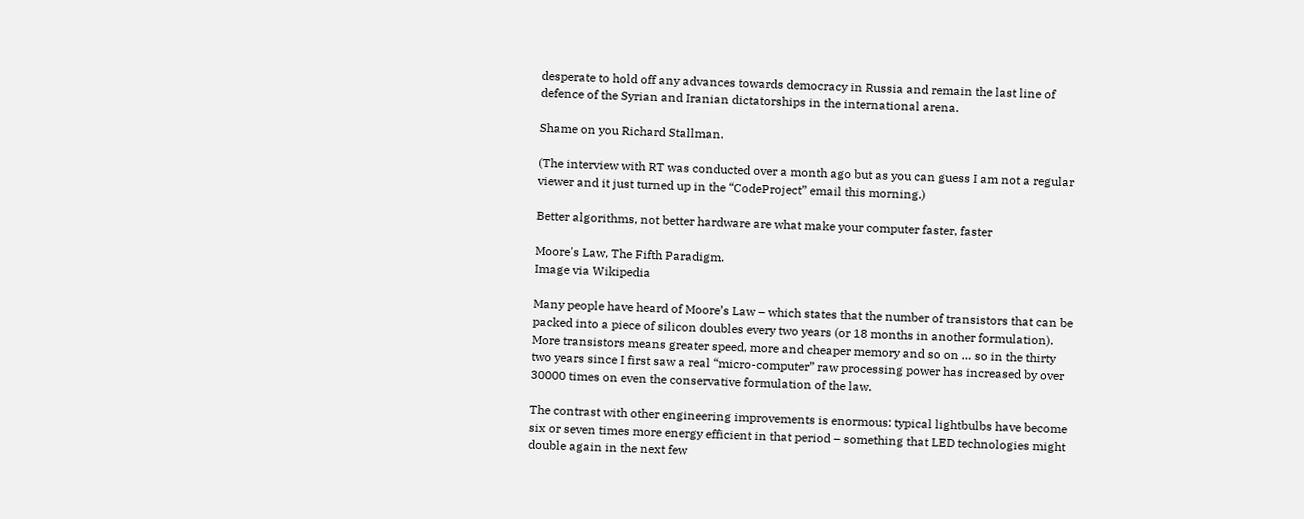desperate to hold off any advances towards democracy in Russia and remain the last line of defence of the Syrian and Iranian dictatorships in the international arena.

Shame on you Richard Stallman.

(The interview with RT was conducted over a month ago but as you can guess I am not a regular viewer and it just turned up in the “CodeProject” email this morning.)

Better algorithms, not better hardware are what make your computer faster, faster

Moore's Law, The Fifth Paradigm.
Image via Wikipedia

Many people have heard of Moore’s Law – which states that the number of transistors that can be packed into a piece of silicon doubles every two years (or 18 months in another formulation). More transistors means greater speed, more and cheaper memory and so on … so in the thirty two years since I first saw a real “micro-computer” raw processing power has increased by over 30000 times on even the conservative formulation of the law.

The contrast with other engineering improvements is enormous: typical lightbulbs have become six or seven times more energy efficient in that period – something that LED technologies might double again in the next few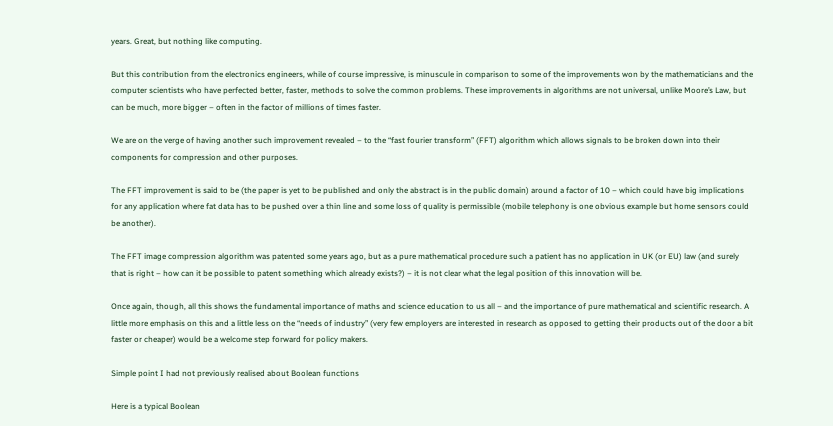years. Great, but nothing like computing.

But this contribution from the electronics engineers, while of course impressive, is minuscule in comparison to some of the improvements won by the mathematicians and the computer scientists who have perfected better, faster, methods to solve the common problems. These improvements in algorithms are not universal, unlike Moore’s Law, but can be much, more bigger – often in the factor of millions of times faster.

We are on the verge of having another such improvement revealed – to the “fast fourier transform” (FFT) algorithm which allows signals to be broken down into their components for compression and other purposes.

The FFT improvement is said to be (the paper is yet to be published and only the abstract is in the public domain) around a factor of 10 – which could have big implications for any application where fat data has to be pushed over a thin line and some loss of quality is permissible (mobile telephony is one obvious example but home sensors could be another).

The FFT image compression algorithm was patented some years ago, but as a pure mathematical procedure such a patient has no application in UK (or EU) law (and surely that is right – how can it be possible to patent something which already exists?) – it is not clear what the legal position of this innovation will be.

Once again, though, all this shows the fundamental importance of maths and science education to us all – and the importance of pure mathematical and scientific research. A little more emphasis on this and a little less on the “needs of industry” (very few employers are interested in research as opposed to getting their products out of the door a bit faster or cheaper) would be a welcome step forward for policy makers.

Simple point I had not previously realised about Boolean functions

Here is a typical Boolean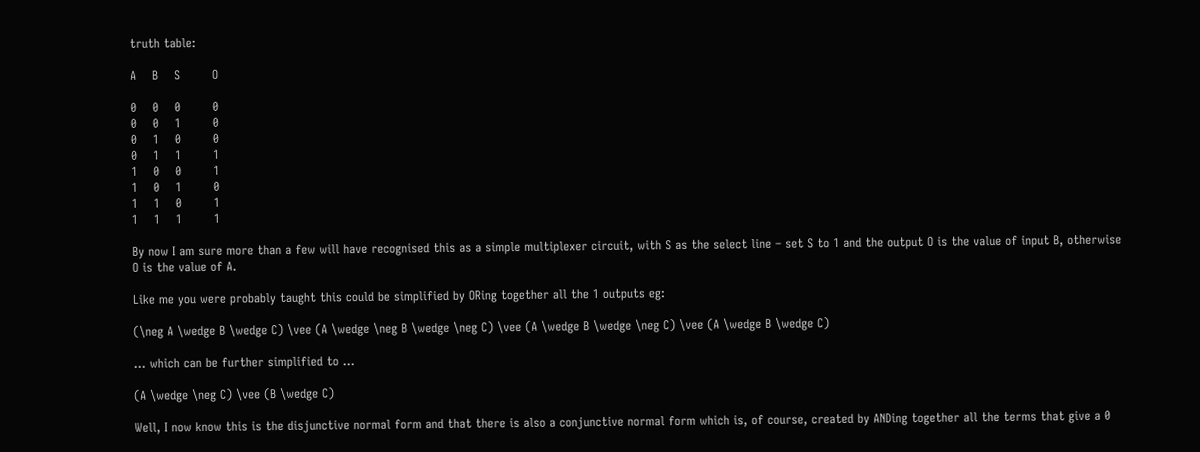truth table:

A    B    S        O

0    0    0        0
0    0    1        0
0    1    0        0
0    1    1        1
1    0    0        1
1    0    1        0
1    1    0        1
1    1    1        1

By now I am sure more than a few will have recognised this as a simple multiplexer circuit, with S as the select line – set S to 1 and the output O is the value of input B, otherwise O is the value of A.

Like me you were probably taught this could be simplified by ORing together all the 1 outputs eg:

(\neg A \wedge B \wedge C) \vee (A \wedge \neg B \wedge \neg C) \vee (A \wedge B \wedge \neg C) \vee (A \wedge B \wedge C)

… which can be further simplified to …

(A \wedge \neg C) \vee (B \wedge C)

Well, I now know this is the disjunctive normal form and that there is also a conjunctive normal form which is, of course, created by ANDing together all the terms that give a 0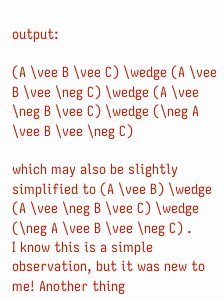output:

(A \vee B \vee C) \wedge (A \vee B \vee \neg C) \wedge (A \vee \neg B \vee C) \wedge (\neg A \vee B \vee \neg C)

which may also be slightly simplified to (A \vee B) \wedge (A \vee \neg B \vee C) \wedge (\neg A \vee B \vee \neg C) .
I know this is a simple observation, but it was new to me! Another thing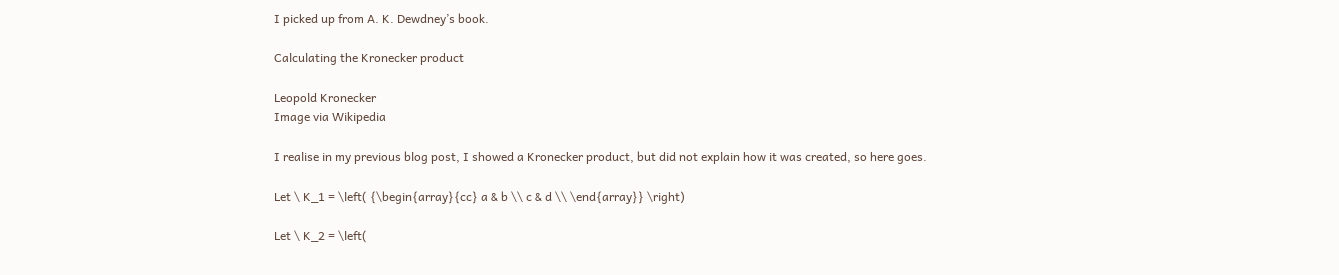I picked up from A. K. Dewdney’s book.

Calculating the Kronecker product

Leopold Kronecker
Image via Wikipedia

I realise in my previous blog post, I showed a Kronecker product, but did not explain how it was created, so here goes.

Let \ K_1 = \left( {\begin{array}{cc} a & b \\ c & d \\ \end{array}} \right)

Let \ K_2 = \left(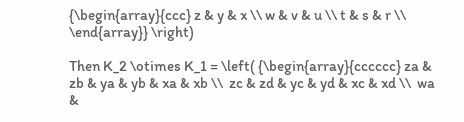{\begin{array}{ccc} z & y & x \\ w & v & u \\ t & s & r \\ \end{array}} \right)

Then K_2 \otimes K_1 = \left( {\begin{array}{cccccc} za & zb & ya & yb & xa & xb \\  zc & zd & yc & yd & xc & xd \\  wa &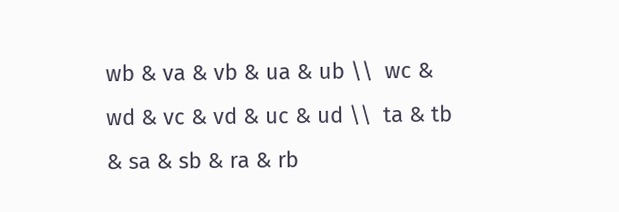wb & va & vb & ua & ub \\  wc & wd & vc & vd & uc & ud \\  ta & tb & sa & sb & ra & rb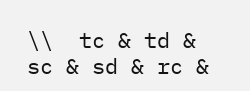\\  tc & td & sc & sd & rc &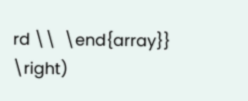rd \\  \end{array}} \right)